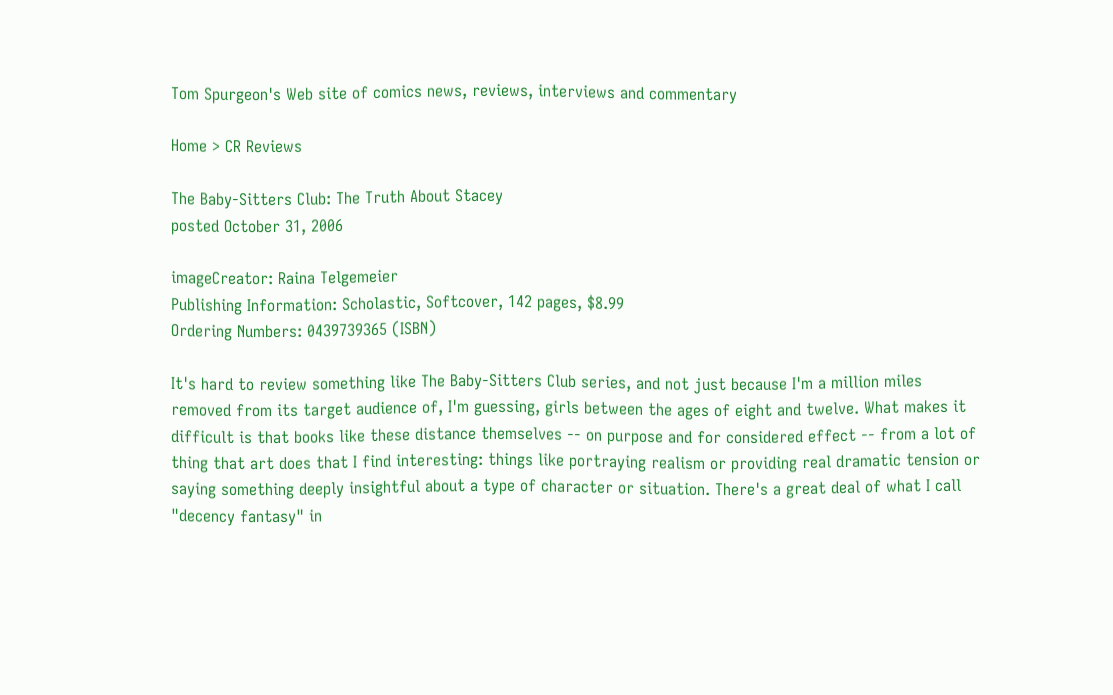Tom Spurgeon's Web site of comics news, reviews, interviews and commentary

Home > CR Reviews

The Baby-Sitters Club: The Truth About Stacey
posted October 31, 2006

imageCreator: Raina Telgemeier
Publishing Information: Scholastic, Softcover, 142 pages, $8.99
Ordering Numbers: 0439739365 (ISBN)

It's hard to review something like The Baby-Sitters Club series, and not just because I'm a million miles removed from its target audience of, I'm guessing, girls between the ages of eight and twelve. What makes it difficult is that books like these distance themselves -- on purpose and for considered effect -- from a lot of thing that art does that I find interesting: things like portraying realism or providing real dramatic tension or saying something deeply insightful about a type of character or situation. There's a great deal of what I call "decency fantasy" in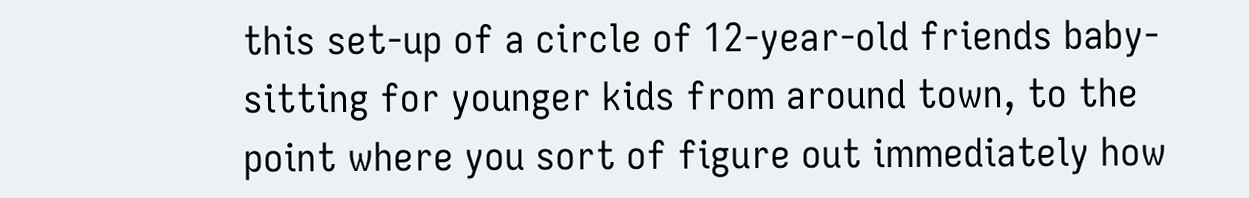this set-up of a circle of 12-year-old friends baby-sitting for younger kids from around town, to the point where you sort of figure out immediately how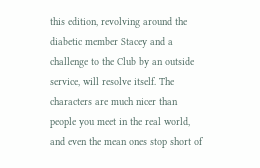this edition, revolving around the diabetic member Stacey and a challenge to the Club by an outside service, will resolve itself. The characters are much nicer than people you meet in the real world, and even the mean ones stop short of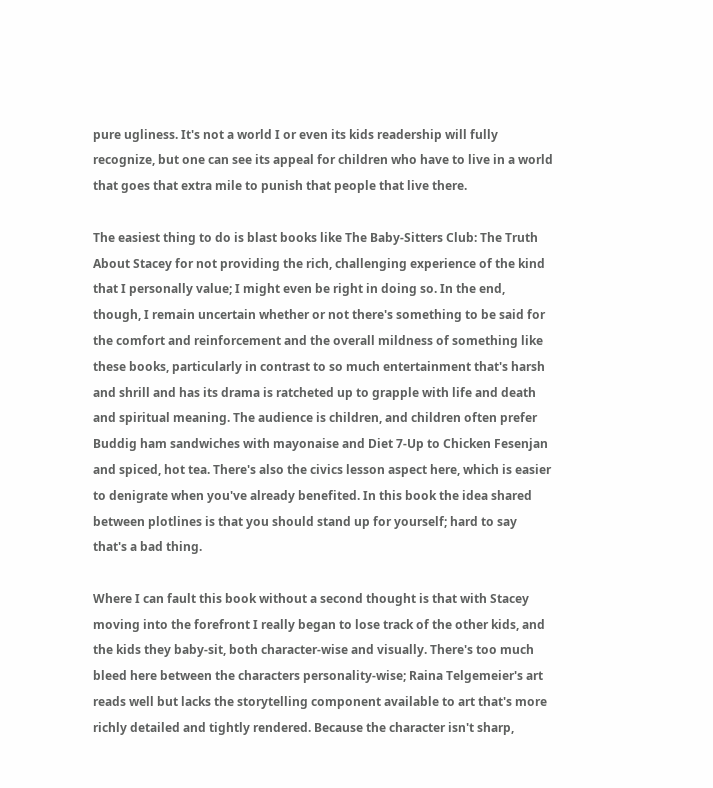pure ugliness. It's not a world I or even its kids readership will fully recognize, but one can see its appeal for children who have to live in a world that goes that extra mile to punish that people that live there.

The easiest thing to do is blast books like The Baby-Sitters Club: The Truth About Stacey for not providing the rich, challenging experience of the kind that I personally value; I might even be right in doing so. In the end, though, I remain uncertain whether or not there's something to be said for the comfort and reinforcement and the overall mildness of something like these books, particularly in contrast to so much entertainment that's harsh and shrill and has its drama is ratcheted up to grapple with life and death and spiritual meaning. The audience is children, and children often prefer Buddig ham sandwiches with mayonaise and Diet 7-Up to Chicken Fesenjan and spiced, hot tea. There's also the civics lesson aspect here, which is easier to denigrate when you've already benefited. In this book the idea shared between plotlines is that you should stand up for yourself; hard to say that's a bad thing.

Where I can fault this book without a second thought is that with Stacey moving into the forefront I really began to lose track of the other kids, and the kids they baby-sit, both character-wise and visually. There's too much bleed here between the characters personality-wise; Raina Telgemeier's art reads well but lacks the storytelling component available to art that's more richly detailed and tightly rendered. Because the character isn't sharp,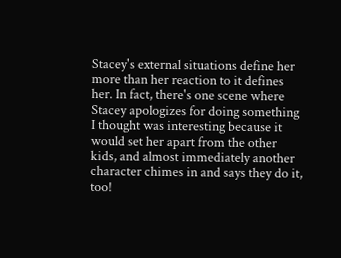Stacey's external situations define her more than her reaction to it defines her. In fact, there's one scene where Stacey apologizes for doing something I thought was interesting because it would set her apart from the other kids, and almost immediately another character chimes in and says they do it, too!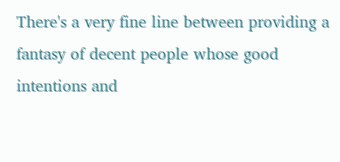There's a very fine line between providing a fantasy of decent people whose good intentions and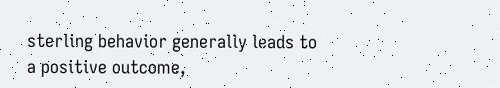sterling behavior generally leads to a positive outcome,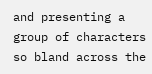and presenting a group of characters so bland across the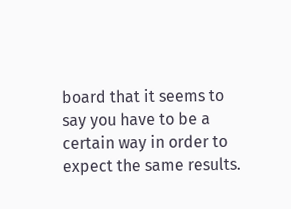board that it seems to say you have to be a certain way in order to expect the same results.